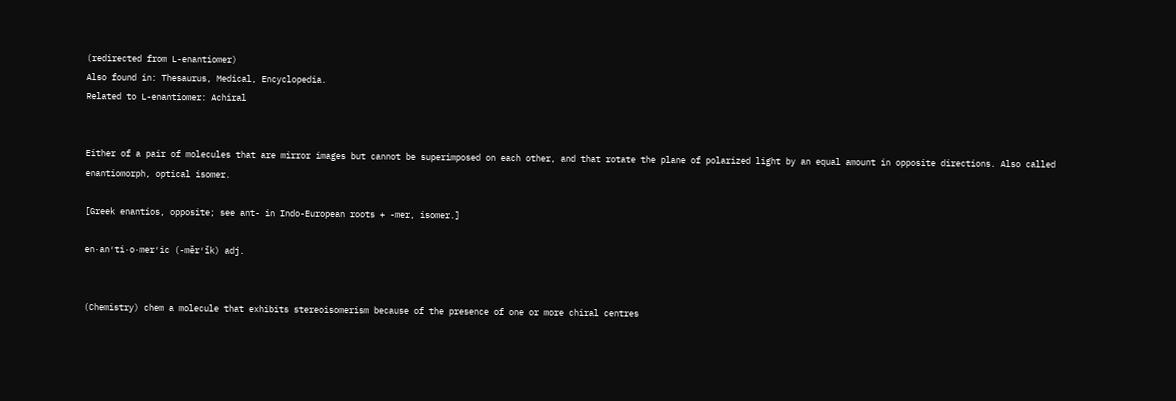(redirected from L-enantiomer)
Also found in: Thesaurus, Medical, Encyclopedia.
Related to L-enantiomer: Achiral


Either of a pair of molecules that are mirror images but cannot be superimposed on each other, and that rotate the plane of polarized light by an equal amount in opposite directions. Also called enantiomorph, optical isomer.

[Greek enantios, opposite; see ant- in Indo-European roots + -mer, isomer.]

en·an′ti·o·mer′ic (-mĕr′ĭk) adj.


(Chemistry) chem a molecule that exhibits stereoisomerism because of the presence of one or more chiral centres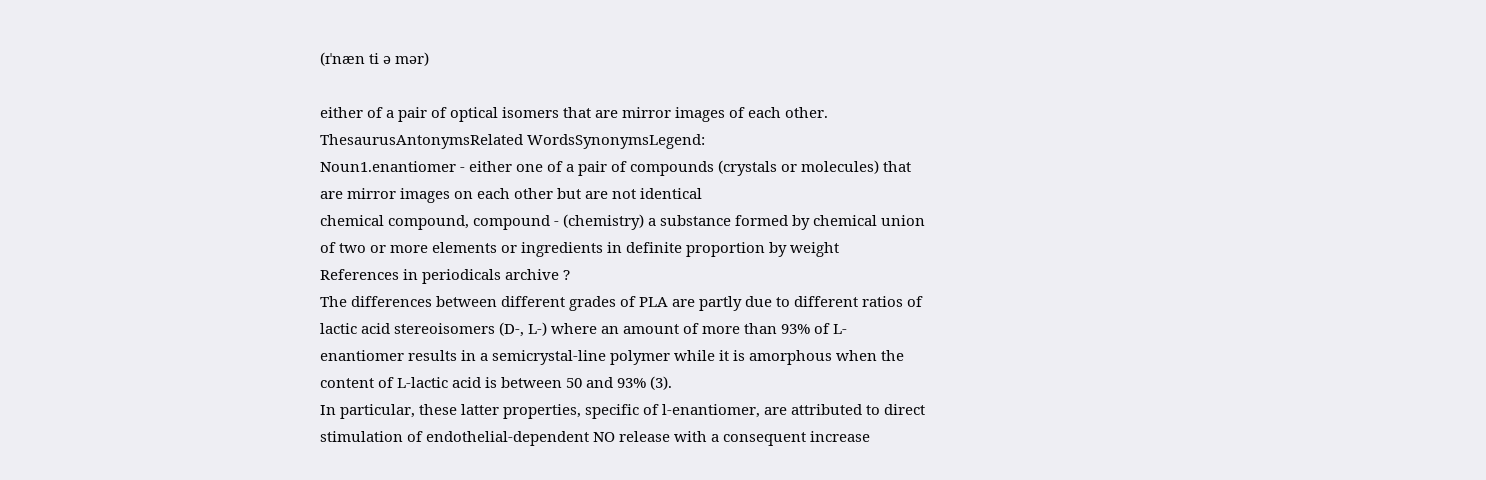(ɪˈnæn ti ə mər)

either of a pair of optical isomers that are mirror images of each other.
ThesaurusAntonymsRelated WordsSynonymsLegend:
Noun1.enantiomer - either one of a pair of compounds (crystals or molecules) that are mirror images on each other but are not identical
chemical compound, compound - (chemistry) a substance formed by chemical union of two or more elements or ingredients in definite proportion by weight
References in periodicals archive ?
The differences between different grades of PLA are partly due to different ratios of lactic acid stereoisomers (D-, L-) where an amount of more than 93% of L-enantiomer results in a semicrystal-line polymer while it is amorphous when the content of L-lactic acid is between 50 and 93% (3).
In particular, these latter properties, specific of l-enantiomer, are attributed to direct stimulation of endothelial-dependent NO release with a consequent increase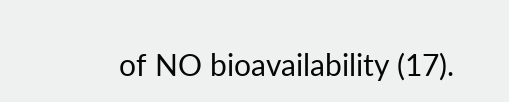of NO bioavailability (17).